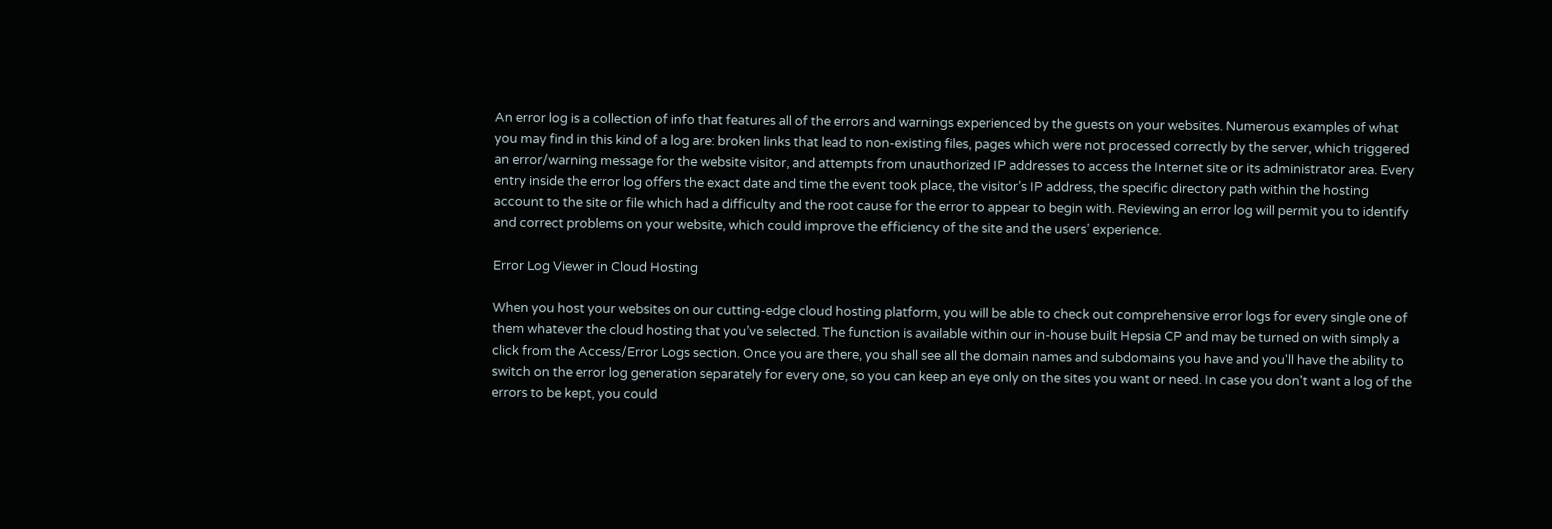An error log is a collection of info that features all of the errors and warnings experienced by the guests on your websites. Numerous examples of what you may find in this kind of a log are: broken links that lead to non-existing files, pages which were not processed correctly by the server, which triggered an error/warning message for the website visitor, and attempts from unauthorized IP addresses to access the Internet site or its administrator area. Every entry inside the error log offers the exact date and time the event took place, the visitor’s IP address, the specific directory path within the hosting account to the site or file which had a difficulty and the root cause for the error to appear to begin with. Reviewing an error log will permit you to identify and correct problems on your website, which could improve the efficiency of the site and the users’ experience.

Error Log Viewer in Cloud Hosting

When you host your websites on our cutting-edge cloud hosting platform, you will be able to check out comprehensive error logs for every single one of them whatever the cloud hosting that you’ve selected. The function is available within our in-house built Hepsia CP and may be turned on with simply a click from the Access/Error Logs section. Once you are there, you shall see all the domain names and subdomains you have and you'll have the ability to switch on the error log generation separately for every one, so you can keep an eye only on the sites you want or need. In case you don't want a log of the errors to be kept, you could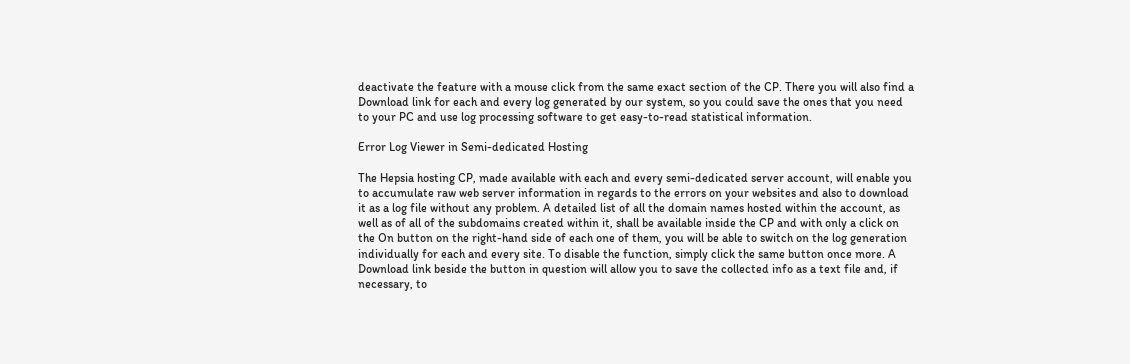deactivate the feature with a mouse click from the same exact section of the CP. There you will also find a Download link for each and every log generated by our system, so you could save the ones that you need to your PC and use log processing software to get easy-to-read statistical information.

Error Log Viewer in Semi-dedicated Hosting

The Hepsia hosting CP, made available with each and every semi-dedicated server account, will enable you to accumulate raw web server information in regards to the errors on your websites and also to download it as a log file without any problem. A detailed list of all the domain names hosted within the account, as well as of all of the subdomains created within it, shall be available inside the CP and with only a click on the On button on the right-hand side of each one of them, you will be able to switch on the log generation individually for each and every site. To disable the function, simply click the same button once more. A Download link beside the button in question will allow you to save the collected info as a text file and, if necessary, to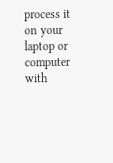process it on your laptop or computer with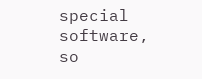special software, so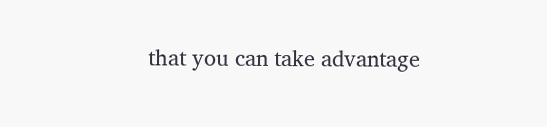that you can take advantage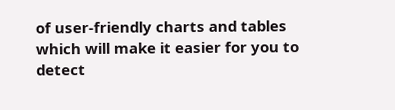of user-friendly charts and tables which will make it easier for you to detect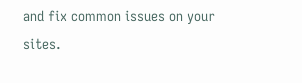and fix common issues on your sites.